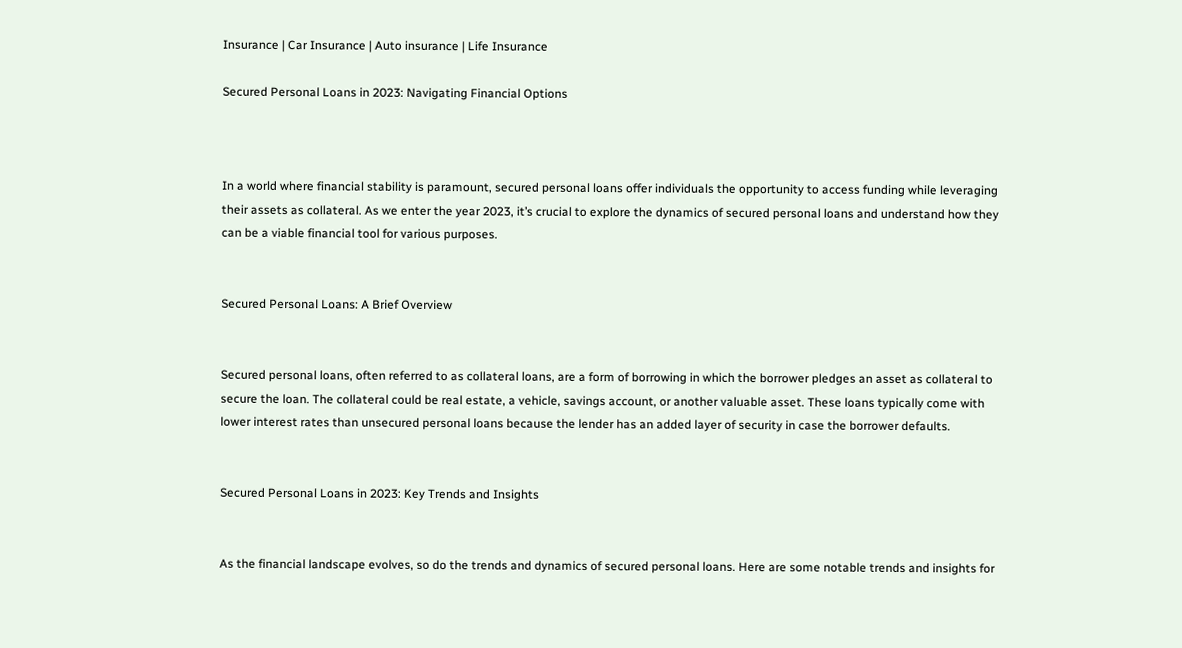Insurance | Car Insurance | Auto insurance | Life Insurance

Secured Personal Loans in 2023: Navigating Financial Options



In a world where financial stability is paramount, secured personal loans offer individuals the opportunity to access funding while leveraging their assets as collateral. As we enter the year 2023, it’s crucial to explore the dynamics of secured personal loans and understand how they can be a viable financial tool for various purposes.


Secured Personal Loans: A Brief Overview


Secured personal loans, often referred to as collateral loans, are a form of borrowing in which the borrower pledges an asset as collateral to secure the loan. The collateral could be real estate, a vehicle, savings account, or another valuable asset. These loans typically come with lower interest rates than unsecured personal loans because the lender has an added layer of security in case the borrower defaults.


Secured Personal Loans in 2023: Key Trends and Insights


As the financial landscape evolves, so do the trends and dynamics of secured personal loans. Here are some notable trends and insights for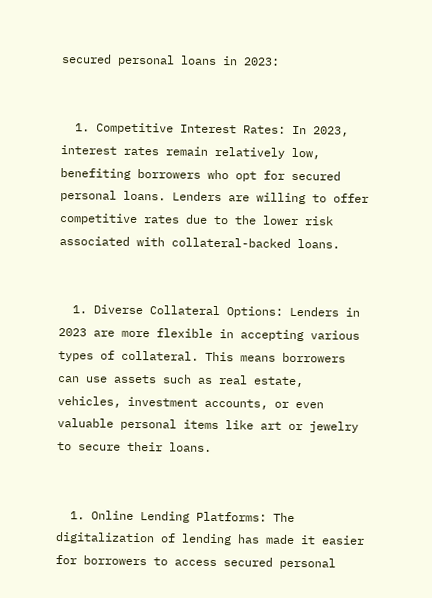secured personal loans in 2023:


  1. Competitive Interest Rates: In 2023, interest rates remain relatively low, benefiting borrowers who opt for secured personal loans. Lenders are willing to offer competitive rates due to the lower risk associated with collateral-backed loans.


  1. Diverse Collateral Options: Lenders in 2023 are more flexible in accepting various types of collateral. This means borrowers can use assets such as real estate, vehicles, investment accounts, or even valuable personal items like art or jewelry to secure their loans.


  1. Online Lending Platforms: The digitalization of lending has made it easier for borrowers to access secured personal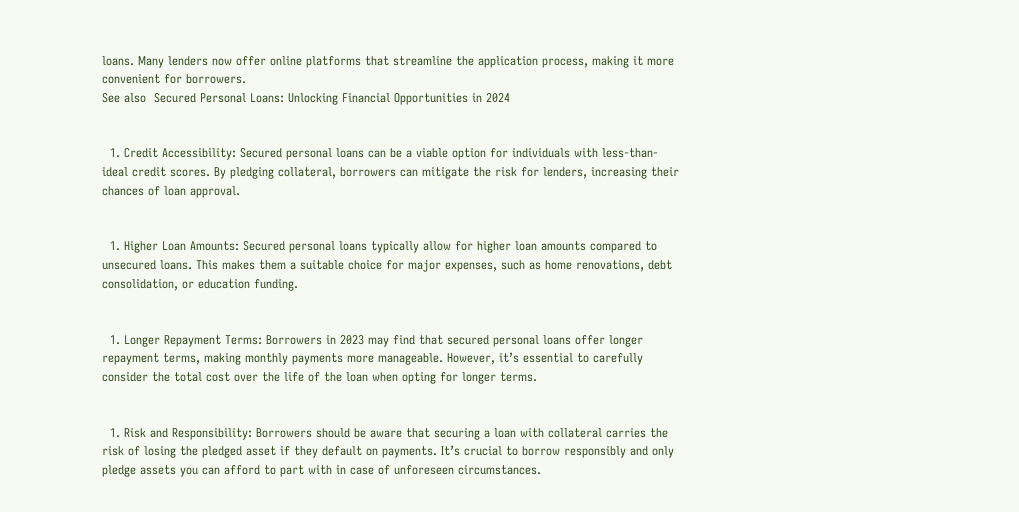loans. Many lenders now offer online platforms that streamline the application process, making it more convenient for borrowers.
See also  Secured Personal Loans: Unlocking Financial Opportunities in 2024


  1. Credit Accessibility: Secured personal loans can be a viable option for individuals with less-than-ideal credit scores. By pledging collateral, borrowers can mitigate the risk for lenders, increasing their chances of loan approval.


  1. Higher Loan Amounts: Secured personal loans typically allow for higher loan amounts compared to unsecured loans. This makes them a suitable choice for major expenses, such as home renovations, debt consolidation, or education funding.


  1. Longer Repayment Terms: Borrowers in 2023 may find that secured personal loans offer longer repayment terms, making monthly payments more manageable. However, it’s essential to carefully consider the total cost over the life of the loan when opting for longer terms.


  1. Risk and Responsibility: Borrowers should be aware that securing a loan with collateral carries the risk of losing the pledged asset if they default on payments. It’s crucial to borrow responsibly and only pledge assets you can afford to part with in case of unforeseen circumstances.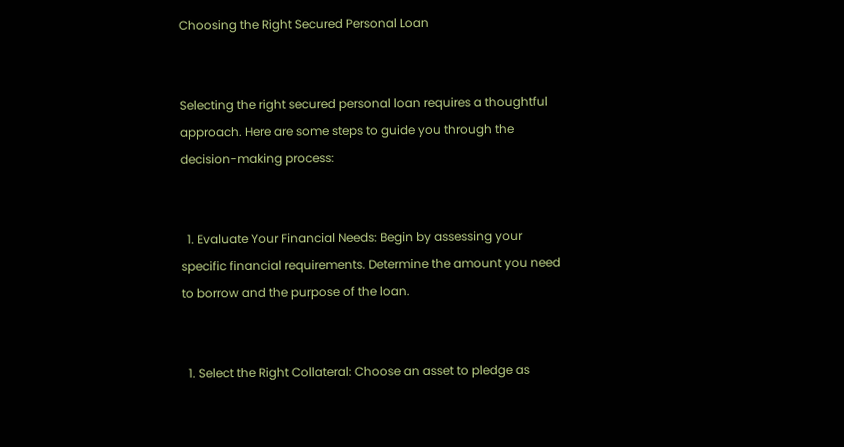Choosing the Right Secured Personal Loan


Selecting the right secured personal loan requires a thoughtful approach. Here are some steps to guide you through the decision-making process:


  1. Evaluate Your Financial Needs: Begin by assessing your specific financial requirements. Determine the amount you need to borrow and the purpose of the loan.


  1. Select the Right Collateral: Choose an asset to pledge as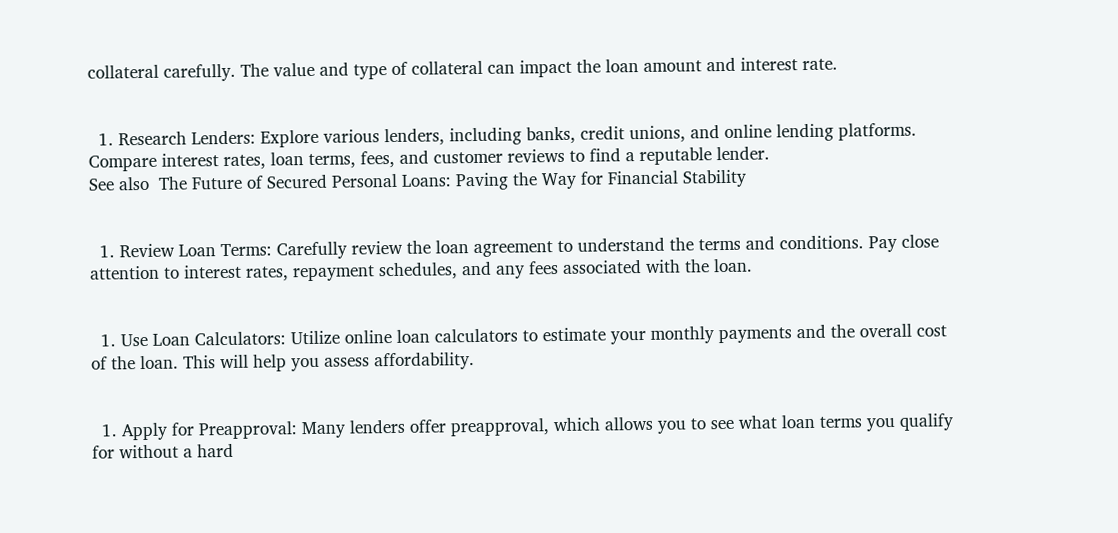collateral carefully. The value and type of collateral can impact the loan amount and interest rate.


  1. Research Lenders: Explore various lenders, including banks, credit unions, and online lending platforms. Compare interest rates, loan terms, fees, and customer reviews to find a reputable lender.
See also  The Future of Secured Personal Loans: Paving the Way for Financial Stability


  1. Review Loan Terms: Carefully review the loan agreement to understand the terms and conditions. Pay close attention to interest rates, repayment schedules, and any fees associated with the loan.


  1. Use Loan Calculators: Utilize online loan calculators to estimate your monthly payments and the overall cost of the loan. This will help you assess affordability.


  1. Apply for Preapproval: Many lenders offer preapproval, which allows you to see what loan terms you qualify for without a hard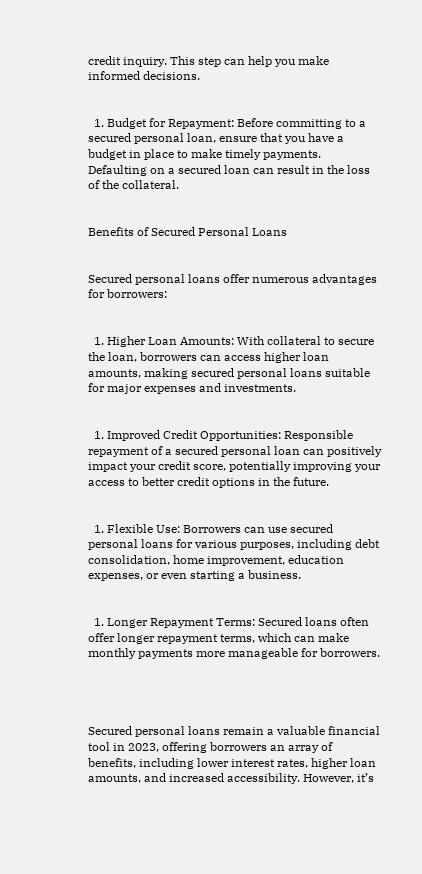credit inquiry. This step can help you make informed decisions.


  1. Budget for Repayment: Before committing to a secured personal loan, ensure that you have a budget in place to make timely payments. Defaulting on a secured loan can result in the loss of the collateral.


Benefits of Secured Personal Loans


Secured personal loans offer numerous advantages for borrowers:


  1. Higher Loan Amounts: With collateral to secure the loan, borrowers can access higher loan amounts, making secured personal loans suitable for major expenses and investments.


  1. Improved Credit Opportunities: Responsible repayment of a secured personal loan can positively impact your credit score, potentially improving your access to better credit options in the future.


  1. Flexible Use: Borrowers can use secured personal loans for various purposes, including debt consolidation, home improvement, education expenses, or even starting a business.


  1. Longer Repayment Terms: Secured loans often offer longer repayment terms, which can make monthly payments more manageable for borrowers.




Secured personal loans remain a valuable financial tool in 2023, offering borrowers an array of benefits, including lower interest rates, higher loan amounts, and increased accessibility. However, it’s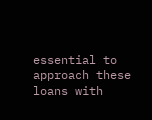essential to approach these loans with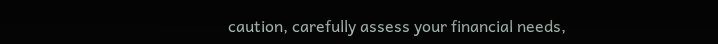caution, carefully assess your financial needs,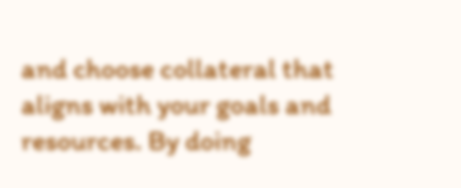and choose collateral that aligns with your goals and resources. By doing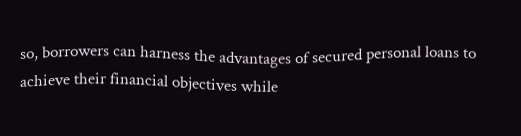so, borrowers can harness the advantages of secured personal loans to achieve their financial objectives while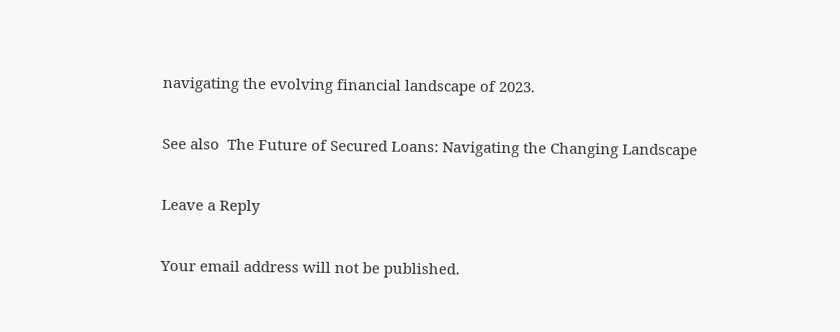navigating the evolving financial landscape of 2023.

See also  The Future of Secured Loans: Navigating the Changing Landscape

Leave a Reply

Your email address will not be published.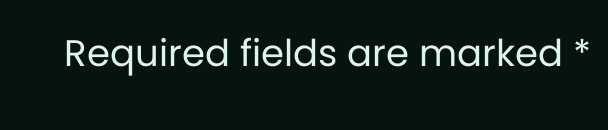Required fields are marked *